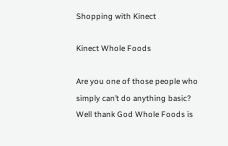Shopping with Kinect

Kinect Whole Foods

Are you one of those people who simply can’t do anything basic? Well thank God Whole Foods is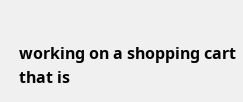working on a shopping cart that is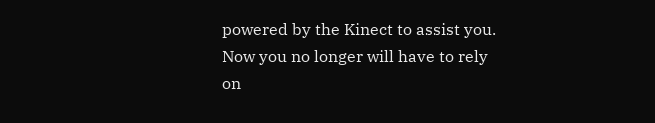powered by the Kinect to assist you. Now you no longer will have to rely on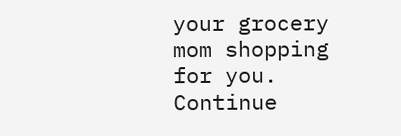your grocery mom shopping for you. Continue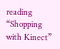reading “Shopping with Kinect”